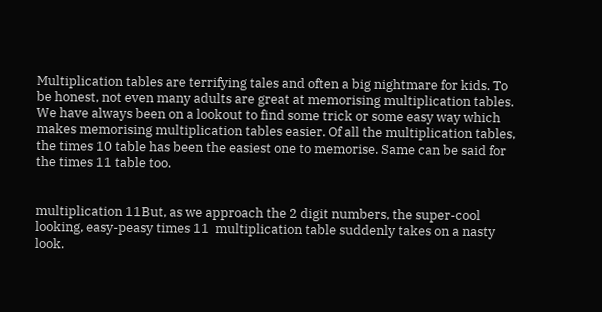Multiplication tables are terrifying tales and often a big nightmare for kids. To be honest, not even many adults are great at memorising multiplication tables. We have always been on a lookout to find some trick or some easy way which makes memorising multiplication tables easier. Of all the multiplication tables, the times 10 table has been the easiest one to memorise. Same can be said for the times 11 table too.


multiplication 11But, as we approach the 2 digit numbers, the super-cool looking, easy-peasy times 11  multiplication table suddenly takes on a nasty look.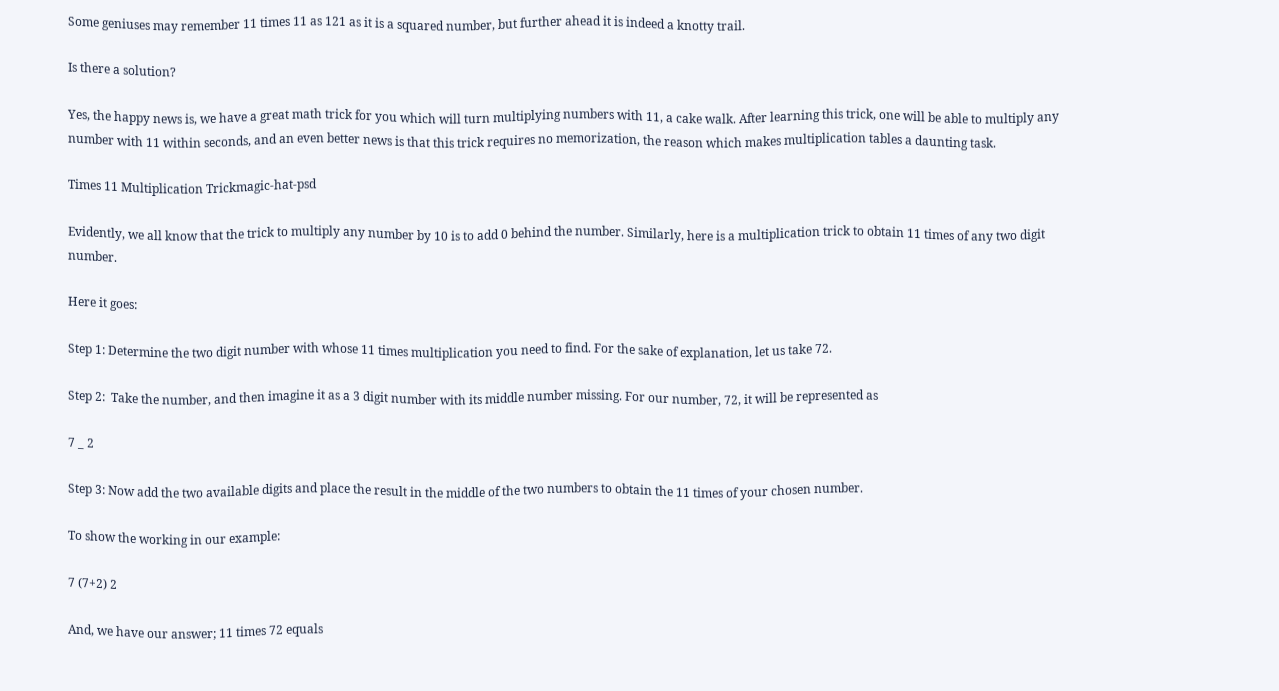Some geniuses may remember 11 times 11 as 121 as it is a squared number, but further ahead it is indeed a knotty trail.

Is there a solution?

Yes, the happy news is, we have a great math trick for you which will turn multiplying numbers with 11, a cake walk. After learning this trick, one will be able to multiply any number with 11 within seconds, and an even better news is that this trick requires no memorization, the reason which makes multiplication tables a daunting task.

Times 11 Multiplication Trickmagic-hat-psd

Evidently, we all know that the trick to multiply any number by 10 is to add 0 behind the number. Similarly, here is a multiplication trick to obtain 11 times of any two digit number.

Here it goes:

Step 1: Determine the two digit number with whose 11 times multiplication you need to find. For the sake of explanation, let us take 72.

Step 2:  Take the number, and then imagine it as a 3 digit number with its middle number missing. For our number, 72, it will be represented as

7 _ 2

Step 3: Now add the two available digits and place the result in the middle of the two numbers to obtain the 11 times of your chosen number.

To show the working in our example:

7 (7+2) 2

And, we have our answer; 11 times 72 equals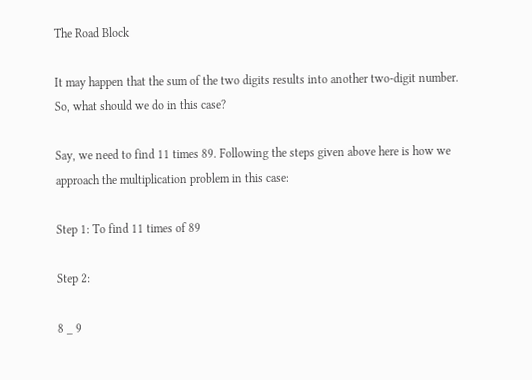The Road Block

It may happen that the sum of the two digits results into another two-digit number. So, what should we do in this case?

Say, we need to find 11 times 89. Following the steps given above here is how we approach the multiplication problem in this case:

Step 1: To find 11 times of 89

Step 2:

8 _ 9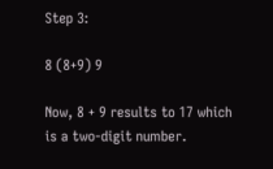Step 3:

8 (8+9) 9

Now, 8 + 9 results to 17 which is a two-digit number.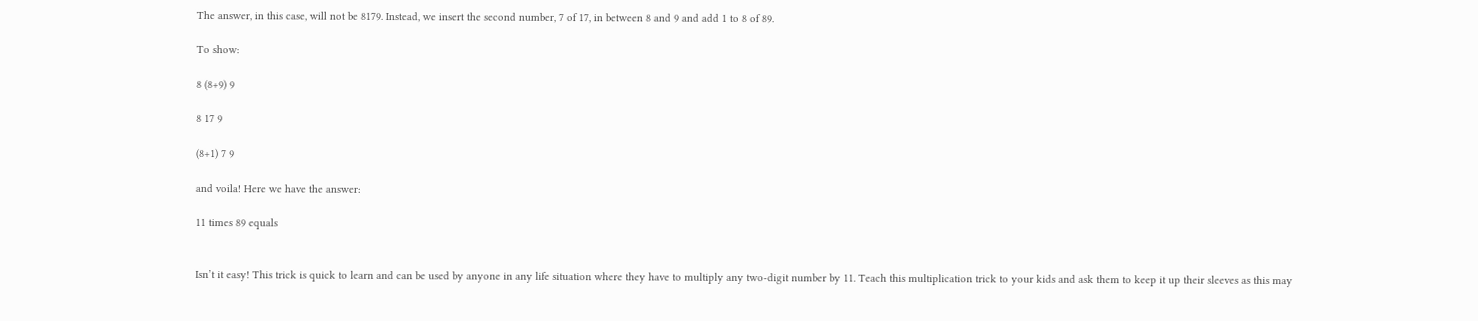The answer, in this case, will not be 8179. Instead, we insert the second number, 7 of 17, in between 8 and 9 and add 1 to 8 of 89.

To show:

8 (8+9) 9

8 17 9

(8+1) 7 9

and voila! Here we have the answer:

11 times 89 equals


Isn’t it easy! This trick is quick to learn and can be used by anyone in any life situation where they have to multiply any two-digit number by 11. Teach this multiplication trick to your kids and ask them to keep it up their sleeves as this may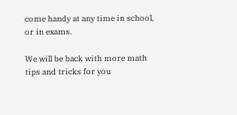come handy at any time in school, or in exams.

We will be back with more math tips and tricks for you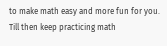to make math easy and more fun for you. Till then keep practicing math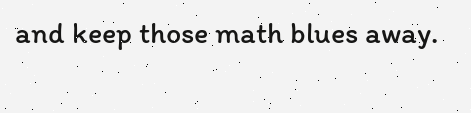and keep those math blues away.